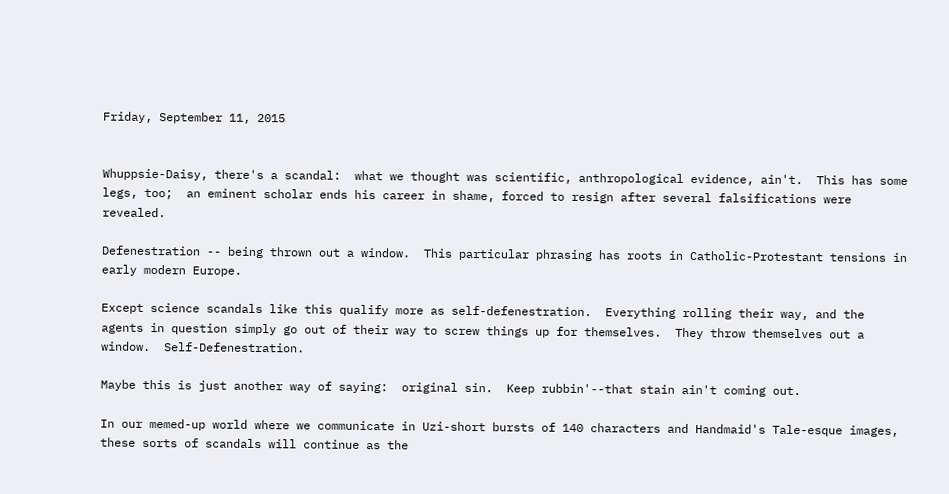Friday, September 11, 2015


Whuppsie-Daisy, there's a scandal:  what we thought was scientific, anthropological evidence, ain't.  This has some legs, too;  an eminent scholar ends his career in shame, forced to resign after several falsifications were revealed.

Defenestration -- being thrown out a window.  This particular phrasing has roots in Catholic-Protestant tensions in early modern Europe.

Except science scandals like this qualify more as self-defenestration.  Everything rolling their way, and the agents in question simply go out of their way to screw things up for themselves.  They throw themselves out a window.  Self-Defenestration.

Maybe this is just another way of saying:  original sin.  Keep rubbin'--that stain ain't coming out.

In our memed-up world where we communicate in Uzi-short bursts of 140 characters and Handmaid's Tale-esque images, these sorts of scandals will continue as the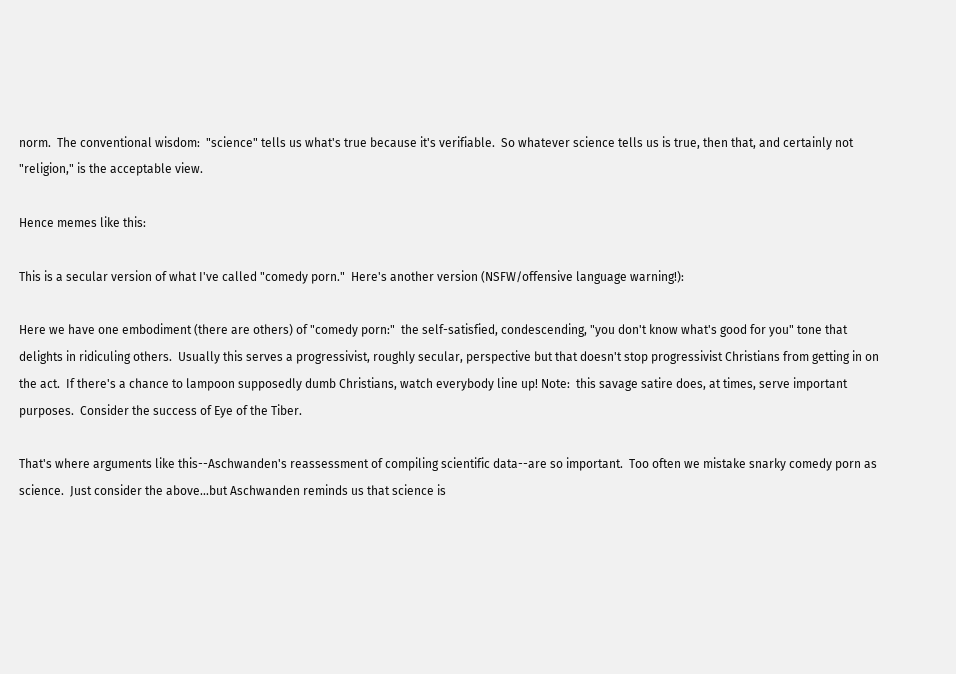norm.  The conventional wisdom:  "science" tells us what's true because it's verifiable.  So whatever science tells us is true, then that, and certainly not "religion," is the acceptable view.

Hence memes like this:

This is a secular version of what I've called "comedy porn."  Here's another version (NSFW/offensive language warning!):

Here we have one embodiment (there are others) of "comedy porn:"  the self-satisfied, condescending, "you don't know what's good for you" tone that delights in ridiculing others.  Usually this serves a progressivist, roughly secular, perspective but that doesn't stop progressivist Christians from getting in on the act.  If there's a chance to lampoon supposedly dumb Christians, watch everybody line up! Note:  this savage satire does, at times, serve important purposes.  Consider the success of Eye of the Tiber.

That's where arguments like this--Aschwanden's reassessment of compiling scientific data--are so important.  Too often we mistake snarky comedy porn as science.  Just consider the above...but Aschwanden reminds us that science is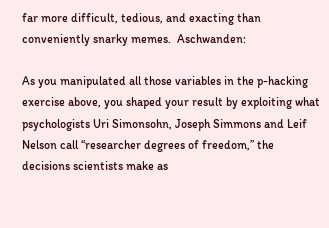far more difficult, tedious, and exacting than conveniently snarky memes.  Aschwanden:

As you manipulated all those variables in the p-hacking exercise above, you shaped your result by exploiting what psychologists Uri Simonsohn, Joseph Simmons and Leif Nelson call “researcher degrees of freedom,” the decisions scientists make as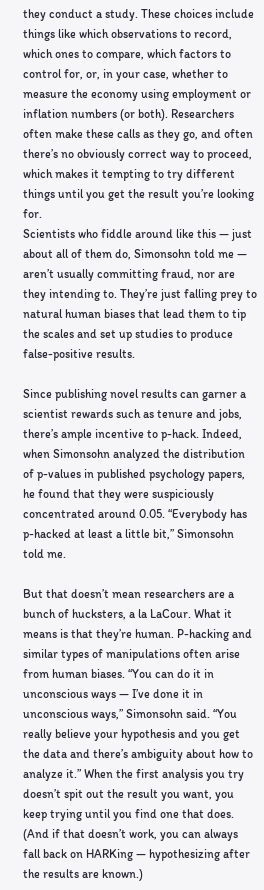they conduct a study. These choices include things like which observations to record, which ones to compare, which factors to control for, or, in your case, whether to measure the economy using employment or inflation numbers (or both). Researchers often make these calls as they go, and often there’s no obviously correct way to proceed, which makes it tempting to try different things until you get the result you’re looking for.
Scientists who fiddle around like this — just about all of them do, Simonsohn told me — aren’t usually committing fraud, nor are they intending to. They’re just falling prey to natural human biases that lead them to tip the scales and set up studies to produce false-positive results.

Since publishing novel results can garner a scientist rewards such as tenure and jobs, there’s ample incentive to p-hack. Indeed, when Simonsohn analyzed the distribution of p-values in published psychology papers, he found that they were suspiciously concentrated around 0.05. “Everybody has p-hacked at least a little bit,” Simonsohn told me.

But that doesn’t mean researchers are a bunch of hucksters, a la LaCour. What it means is that they’re human. P-hacking and similar types of manipulations often arise from human biases. “You can do it in unconscious ways — I’ve done it in unconscious ways,” Simonsohn said. “You really believe your hypothesis and you get the data and there’s ambiguity about how to analyze it.” When the first analysis you try doesn’t spit out the result you want, you keep trying until you find one that does. (And if that doesn’t work, you can always fall back on HARKing — hypothesizing after the results are known.)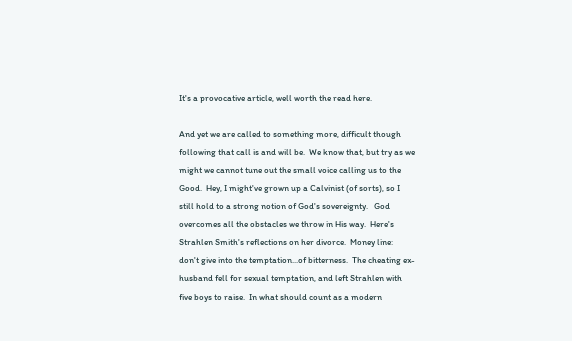It's a provocative article, well worth the read here.

And yet we are called to something more, difficult though following that call is and will be.  We know that, but try as we might we cannot tune out the small voice calling us to the Good.  Hey, I might've grown up a Calvinist (of sorts), so I still hold to a strong notion of God's sovereignty.   God overcomes all the obstacles we throw in His way.  Here's Strahlen Smith's reflections on her divorce.  Money line:  don't give into the temptation...of bitterness.  The cheating ex-husband fell for sexual temptation, and left Strahlen with five boys to raise.  In what should count as a modern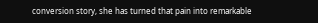conversion story, she has turned that pain into remarkable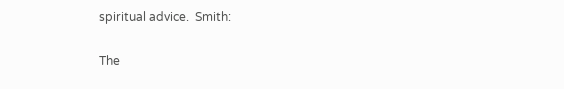spiritual advice.  Smith:

The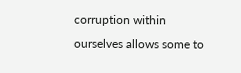corruption within ourselves allows some to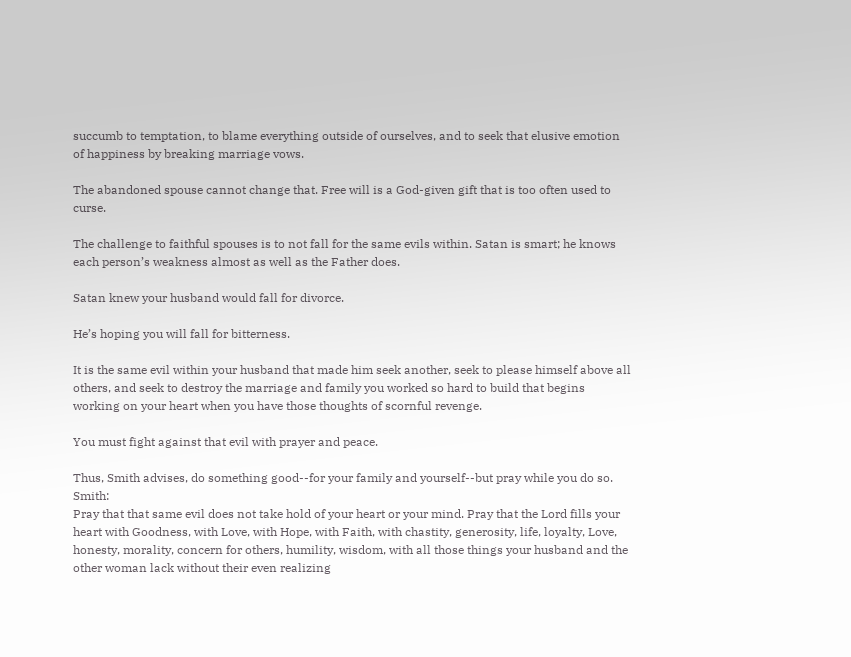succumb to temptation, to blame everything outside of ourselves, and to seek that elusive emotion of happiness by breaking marriage vows.

The abandoned spouse cannot change that. Free will is a God-given gift that is too often used to curse.

The challenge to faithful spouses is to not fall for the same evils within. Satan is smart; he knows each person’s weakness almost as well as the Father does.

Satan knew your husband would fall for divorce.

He’s hoping you will fall for bitterness.

It is the same evil within your husband that made him seek another, seek to please himself above all others, and seek to destroy the marriage and family you worked so hard to build that begins working on your heart when you have those thoughts of scornful revenge.

You must fight against that evil with prayer and peace.

Thus, Smith advises, do something good--for your family and yourself--but pray while you do so.  Smith:
Pray that that same evil does not take hold of your heart or your mind. Pray that the Lord fills your heart with Goodness, with Love, with Hope, with Faith, with chastity, generosity, life, loyalty, Love, honesty, morality, concern for others, humility, wisdom, with all those things your husband and the other woman lack without their even realizing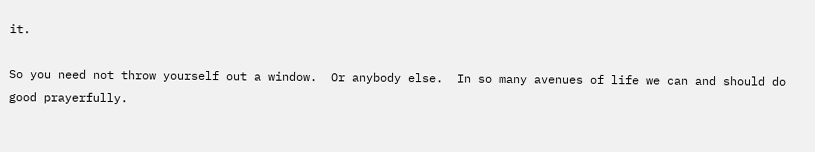it.

So you need not throw yourself out a window.  Or anybody else.  In so many avenues of life we can and should do good prayerfully.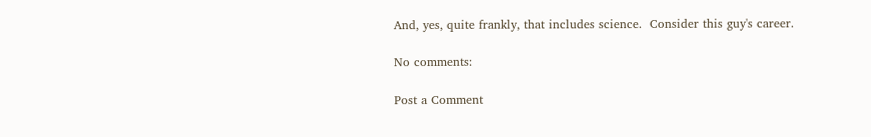And, yes, quite frankly, that includes science.  Consider this guy's career.

No comments:

Post a Comment